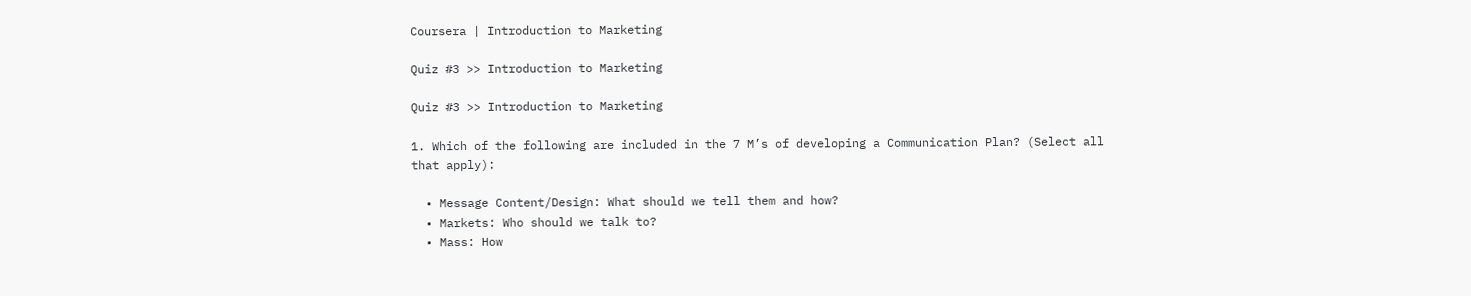Coursera | Introduction to Marketing

Quiz #3 >> Introduction to Marketing

Quiz #3 >> Introduction to Marketing

1. Which of the following are included in the 7 M’s of developing a Communication Plan? (Select all that apply):

  • Message Content/Design: What should we tell them and how?
  • Markets: Who should we talk to?
  • Mass: How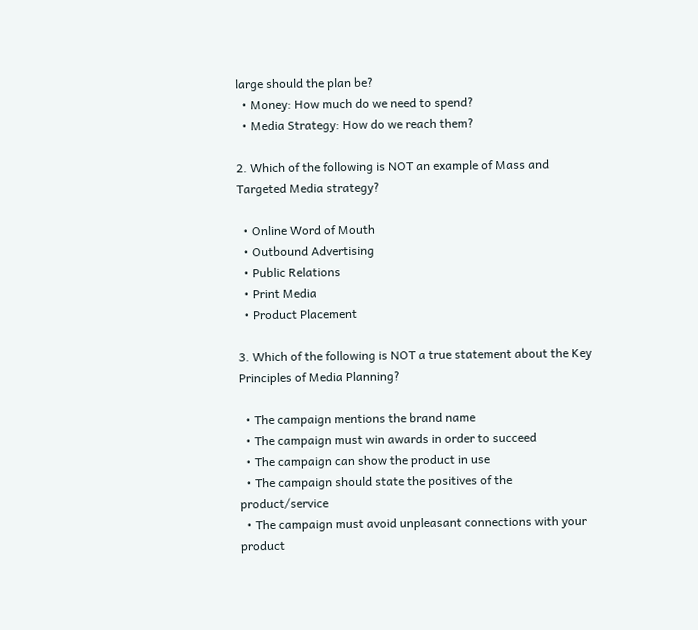large should the plan be?
  • Money: How much do we need to spend?
  • Media Strategy: How do we reach them?

2. Which of the following is NOT an example of Mass and Targeted Media strategy?

  • Online Word of Mouth
  • Outbound Advertising
  • Public Relations
  • Print Media
  • Product Placement

3. Which of the following is NOT a true statement about the Key Principles of Media Planning?

  • The campaign mentions the brand name
  • The campaign must win awards in order to succeed
  • The campaign can show the product in use
  • The campaign should state the positives of the product/service
  • The campaign must avoid unpleasant connections with your product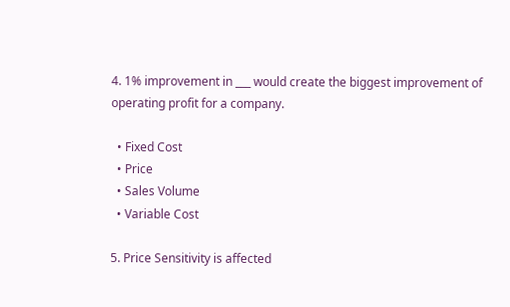4. 1% improvement in ___ would create the biggest improvement of operating profit for a company.

  • Fixed Cost
  • Price
  • Sales Volume
  • Variable Cost

5. Price Sensitivity is affected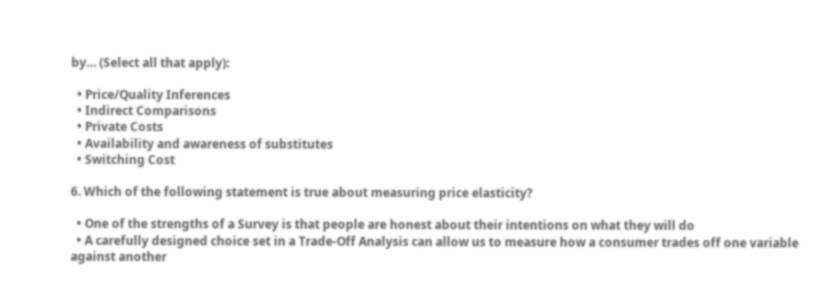by… (Select all that apply):

  • Price/Quality Inferences
  • Indirect Comparisons
  • Private Costs
  • Availability and awareness of substitutes
  • Switching Cost

6. Which of the following statement is true about measuring price elasticity?

  • One of the strengths of a Survey is that people are honest about their intentions on what they will do
  • A carefully designed choice set in a Trade-Off Analysis can allow us to measure how a consumer trades off one variable against another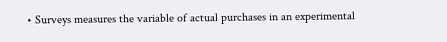• Surveys measures the variable of actual purchases in an experimental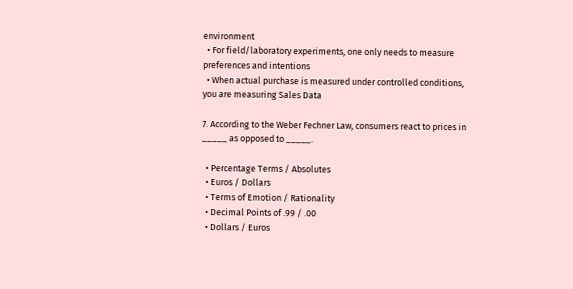environment
  • For field/laboratory experiments, one only needs to measure preferences and intentions
  • When actual purchase is measured under controlled conditions, you are measuring Sales Data

7. According to the Weber Fechner Law, consumers react to prices in _____ as opposed to _____.

  • Percentage Terms / Absolutes
  • Euros / Dollars
  • Terms of Emotion / Rationality
  • Decimal Points of .99 / .00
  • Dollars / Euros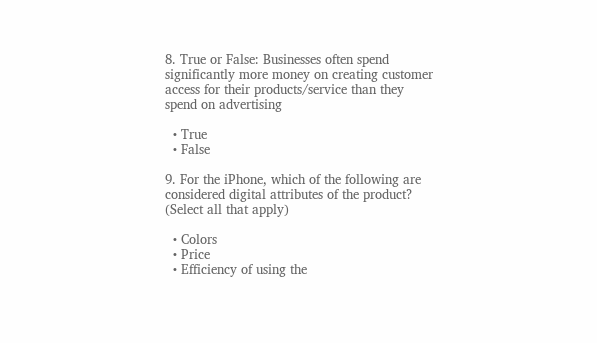8. True or False: Businesses often spend significantly more money on creating customer access for their products/service than they spend on advertising

  • True
  • False

9. For the iPhone, which of the following are considered digital attributes of the product? (Select all that apply)

  • Colors
  • Price
  • Efficiency of using the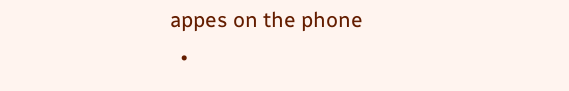appes on the phone
  •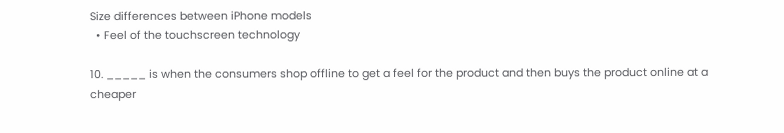Size differences between iPhone models
  • Feel of the touchscreen technology

10. _____ is when the consumers shop offline to get a feel for the product and then buys the product online at a cheaper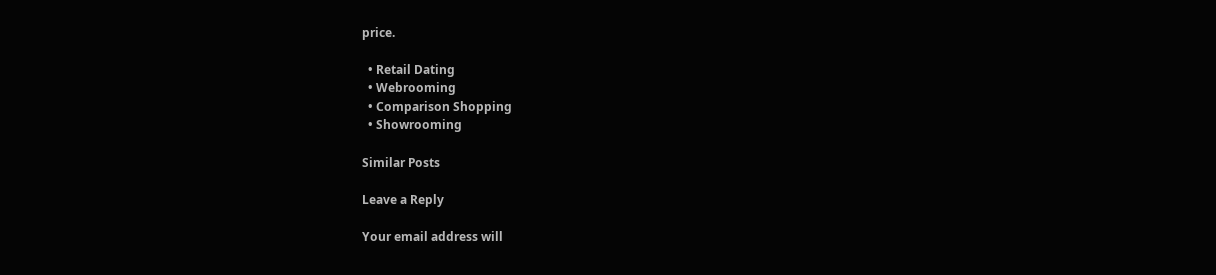price.

  • Retail Dating
  • Webrooming
  • Comparison Shopping
  • Showrooming

Similar Posts

Leave a Reply

Your email address will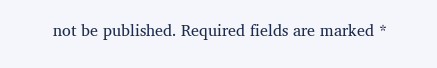not be published. Required fields are marked *